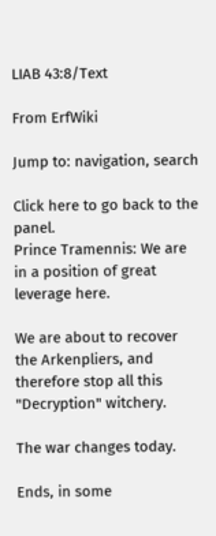LIAB 43:8/Text

From ErfWiki

Jump to: navigation, search

Click here to go back to the panel.
Prince Tramennis: We are in a position of great leverage here.

We are about to recover the Arkenpliers, and therefore stop all this "Decryption" witchery.

The war changes today.

Ends, in some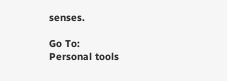senses.

Go To:
Personal tools